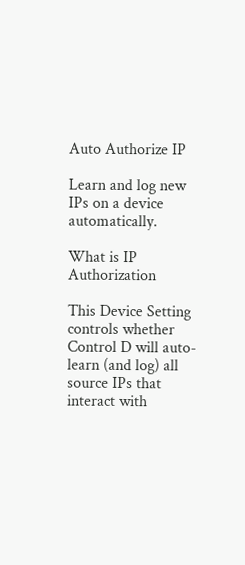Auto Authorize IP

Learn and log new IPs on a device automatically.

What is IP Authorization

This Device Setting controls whether Control D will auto-learn (and log) all source IPs that interact with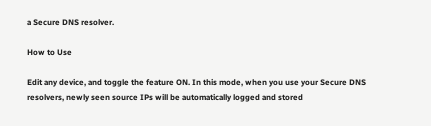a Secure DNS resolver.

How to Use

Edit any device, and toggle the feature ON. In this mode, when you use your Secure DNS resolvers, newly seen source IPs will be automatically logged and stored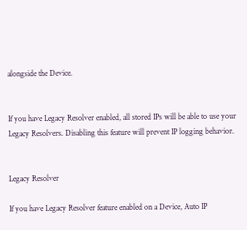alongside the Device.


If you have Legacy Resolver enabled, all stored IPs will be able to use your Legacy Resolvers. Disabling this feature will prevent IP logging behavior.


Legacy Resolver

If you have Legacy Resolver feature enabled on a Device, Auto IP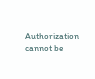Authorization cannot be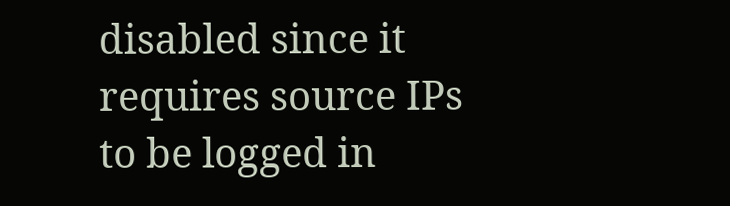disabled since it requires source IPs to be logged in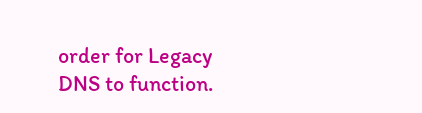order for Legacy DNS to function.